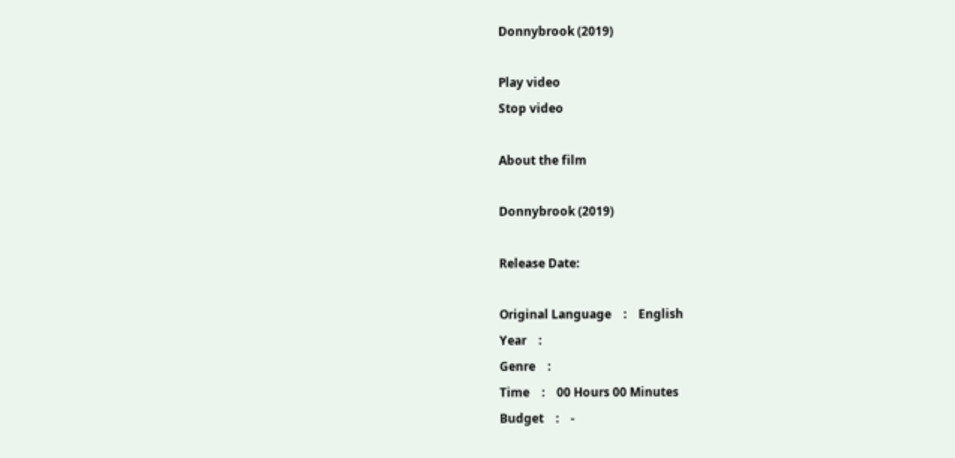Donnybrook (2019)

Play video
Stop video

About the film

Donnybrook (2019)

Release Date:

Original Language    :    English
Year    :
Genre    :
Time    :    00 Hours 00 Minutes
Budget    :    -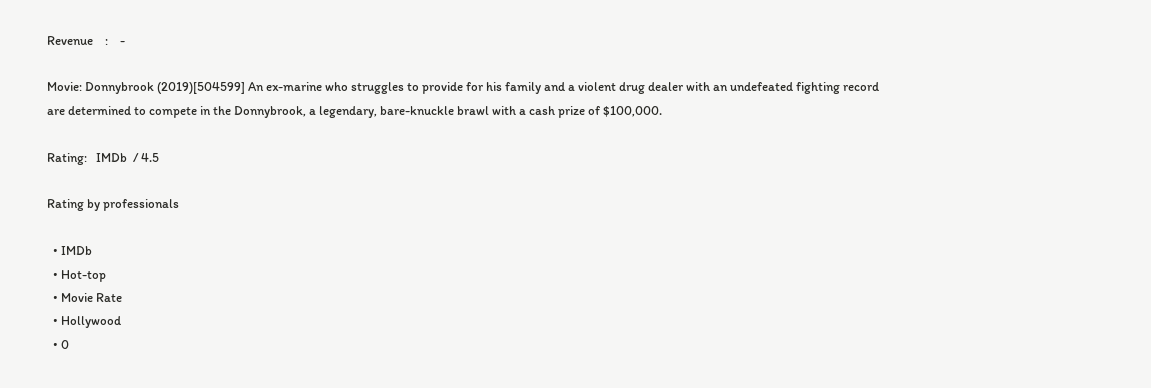Revenue    :    -

Movie: Donnybrook (2019)[504599] An ex-marine who struggles to provide for his family and a violent drug dealer with an undefeated fighting record are determined to compete in the Donnybrook, a legendary, bare-knuckle brawl with a cash prize of $100,000.

Rating:   IMDb  / 4.5

Rating by professionals

  • IMDb
  • Hot-top
  • Movie Rate
  • Hollywood
  • 0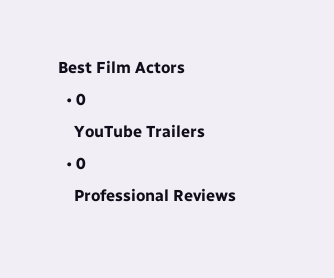Best Film Actors
  • 0
    YouTube Trailers
  • 0
    Professional Reviews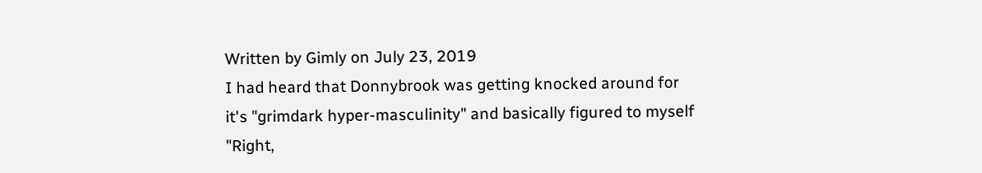Written by Gimly on July 23, 2019
I had heard that Donnybrook was getting knocked around for it's "grimdark hyper-masculinity" and basically figured to myself "Right,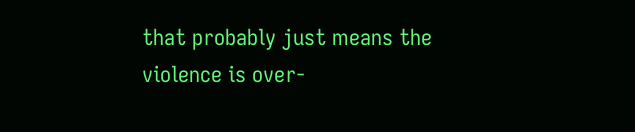that probably just means the violence is over-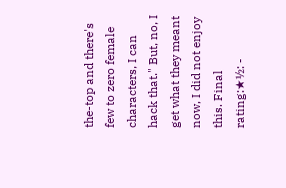the-top and there's few to zero female characters, I can hack that." But, no, I get what they meant now, I did not enjoy this. Final rating:★½: -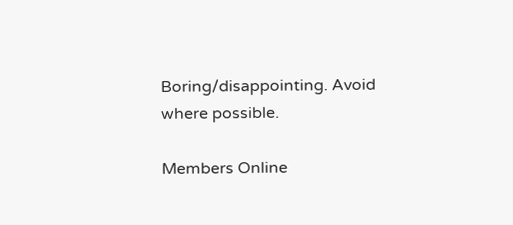Boring/disappointing. Avoid where possible.

Members Online